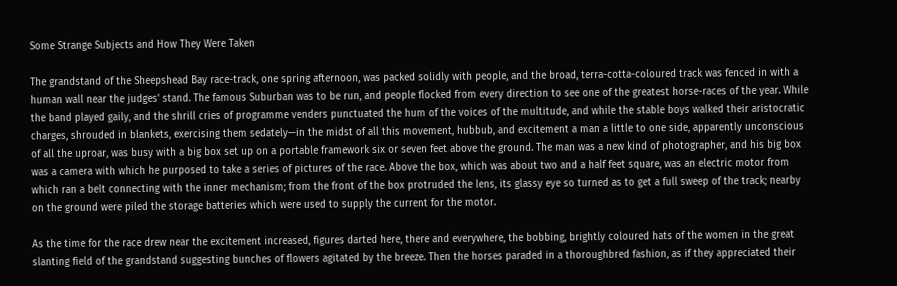Some Strange Subjects and How They Were Taken

The grandstand of the Sheepshead Bay race-track, one spring afternoon, was packed solidly with people, and the broad, terra-cotta-coloured track was fenced in with a human wall near the judges' stand. The famous Suburban was to be run, and people flocked from every direction to see one of the greatest horse-races of the year. While the band played gaily, and the shrill cries of programme venders punctuated the hum of the voices of the multitude, and while the stable boys walked their aristocratic charges, shrouded in blankets, exercising them sedately—in the midst of all this movement, hubbub, and excitement a man a little to one side, apparently unconscious of all the uproar, was busy with a big box set up on a portable framework six or seven feet above the ground. The man was a new kind of photographer, and his big box was a camera with which he purposed to take a series of pictures of the race. Above the box, which was about two and a half feet square, was an electric motor from which ran a belt connecting with the inner mechanism; from the front of the box protruded the lens, its glassy eye so turned as to get a full sweep of the track; nearby on the ground were piled the storage batteries which were used to supply the current for the motor.

As the time for the race drew near the excitement increased, figures darted here, there and everywhere, the bobbing, brightly coloured hats of the women in the great slanting field of the grandstand suggesting bunches of flowers agitated by the breeze. Then the horses paraded in a thoroughbred fashion, as if they appreciated their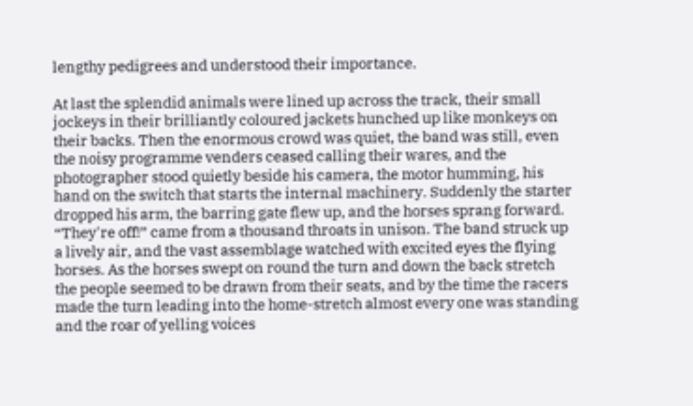lengthy pedigrees and understood their importance.

At last the splendid animals were lined up across the track, their small jockeys in their brilliantly coloured jackets hunched up like monkeys on their backs. Then the enormous crowd was quiet, the band was still, even the noisy programme venders ceased calling their wares, and the photographer stood quietly beside his camera, the motor humming, his hand on the switch that starts the internal machinery. Suddenly the starter dropped his arm, the barring gate flew up, and the horses sprang forward. “They're off!” came from a thousand throats in unison. The band struck up a lively air, and the vast assemblage watched with excited eyes the flying horses. As the horses swept on round the turn and down the back stretch the people seemed to be drawn from their seats, and by the time the racers made the turn leading into the home-stretch almost every one was standing and the roar of yelling voices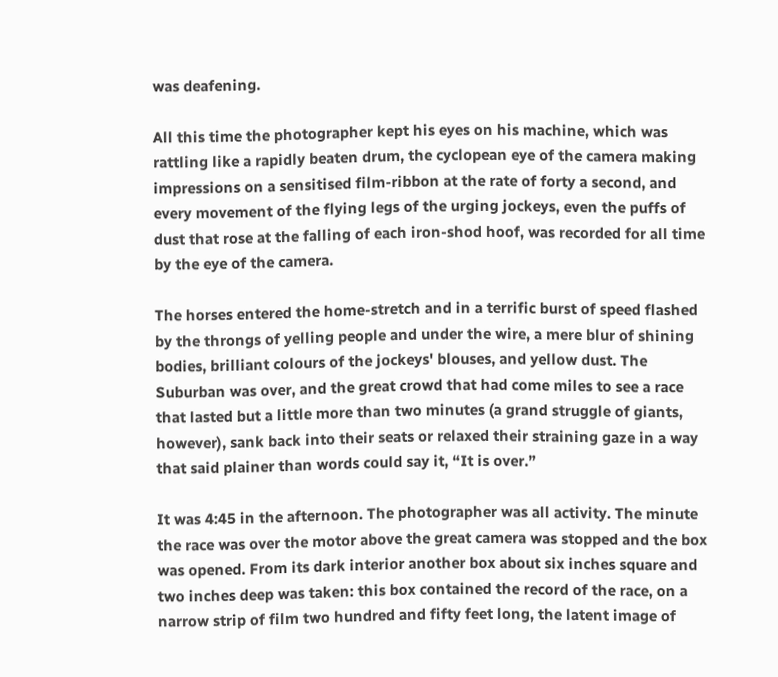was deafening.

All this time the photographer kept his eyes on his machine, which was rattling like a rapidly beaten drum, the cyclopean eye of the camera making impressions on a sensitised film-ribbon at the rate of forty a second, and every movement of the flying legs of the urging jockeys, even the puffs of dust that rose at the falling of each iron-shod hoof, was recorded for all time by the eye of the camera.

The horses entered the home-stretch and in a terrific burst of speed flashed by the throngs of yelling people and under the wire, a mere blur of shining bodies, brilliant colours of the jockeys' blouses, and yellow dust. The Suburban was over, and the great crowd that had come miles to see a race that lasted but a little more than two minutes (a grand struggle of giants, however), sank back into their seats or relaxed their straining gaze in a way that said plainer than words could say it, “It is over.”

It was 4:45 in the afternoon. The photographer was all activity. The minute the race was over the motor above the great camera was stopped and the box was opened. From its dark interior another box about six inches square and two inches deep was taken: this box contained the record of the race, on a narrow strip of film two hundred and fifty feet long, the latent image of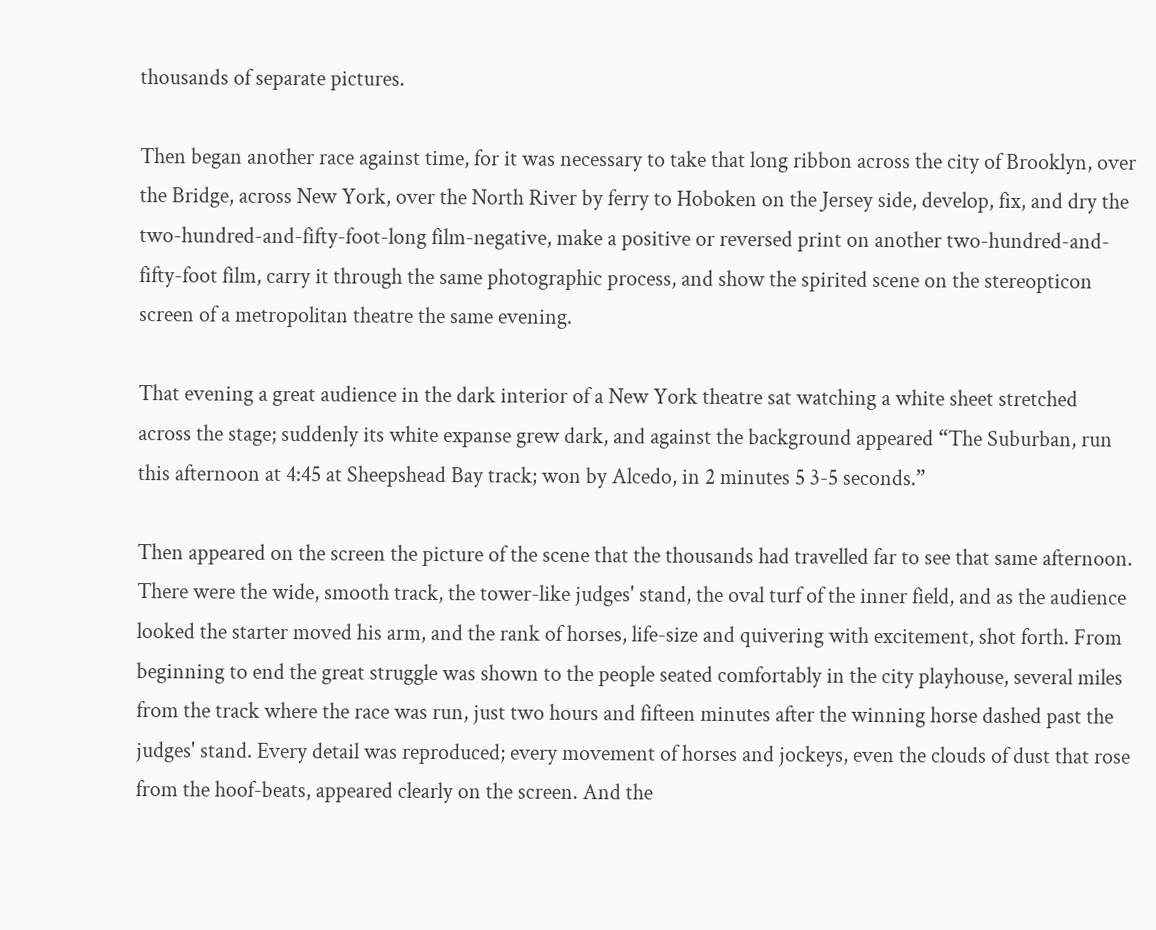thousands of separate pictures.

Then began another race against time, for it was necessary to take that long ribbon across the city of Brooklyn, over the Bridge, across New York, over the North River by ferry to Hoboken on the Jersey side, develop, fix, and dry the two-hundred-and-fifty-foot-long film-negative, make a positive or reversed print on another two-hundred-and-fifty-foot film, carry it through the same photographic process, and show the spirited scene on the stereopticon screen of a metropolitan theatre the same evening.

That evening a great audience in the dark interior of a New York theatre sat watching a white sheet stretched across the stage; suddenly its white expanse grew dark, and against the background appeared “The Suburban, run this afternoon at 4:45 at Sheepshead Bay track; won by Alcedo, in 2 minutes 5 3-5 seconds.”

Then appeared on the screen the picture of the scene that the thousands had travelled far to see that same afternoon. There were the wide, smooth track, the tower-like judges' stand, the oval turf of the inner field, and as the audience looked the starter moved his arm, and the rank of horses, life-size and quivering with excitement, shot forth. From beginning to end the great struggle was shown to the people seated comfortably in the city playhouse, several miles from the track where the race was run, just two hours and fifteen minutes after the winning horse dashed past the judges' stand. Every detail was reproduced; every movement of horses and jockeys, even the clouds of dust that rose from the hoof-beats, appeared clearly on the screen. And the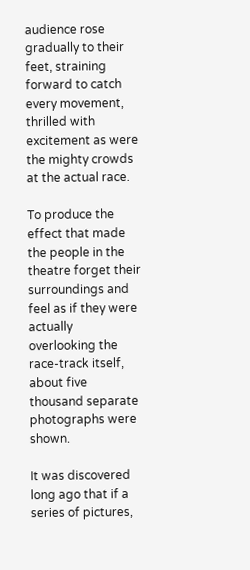audience rose gradually to their feet, straining forward to catch every movement, thrilled with excitement as were the mighty crowds at the actual race.

To produce the effect that made the people in the theatre forget their surroundings and feel as if they were actually overlooking the race-track itself, about five thousand separate photographs were shown.

It was discovered long ago that if a series of pictures,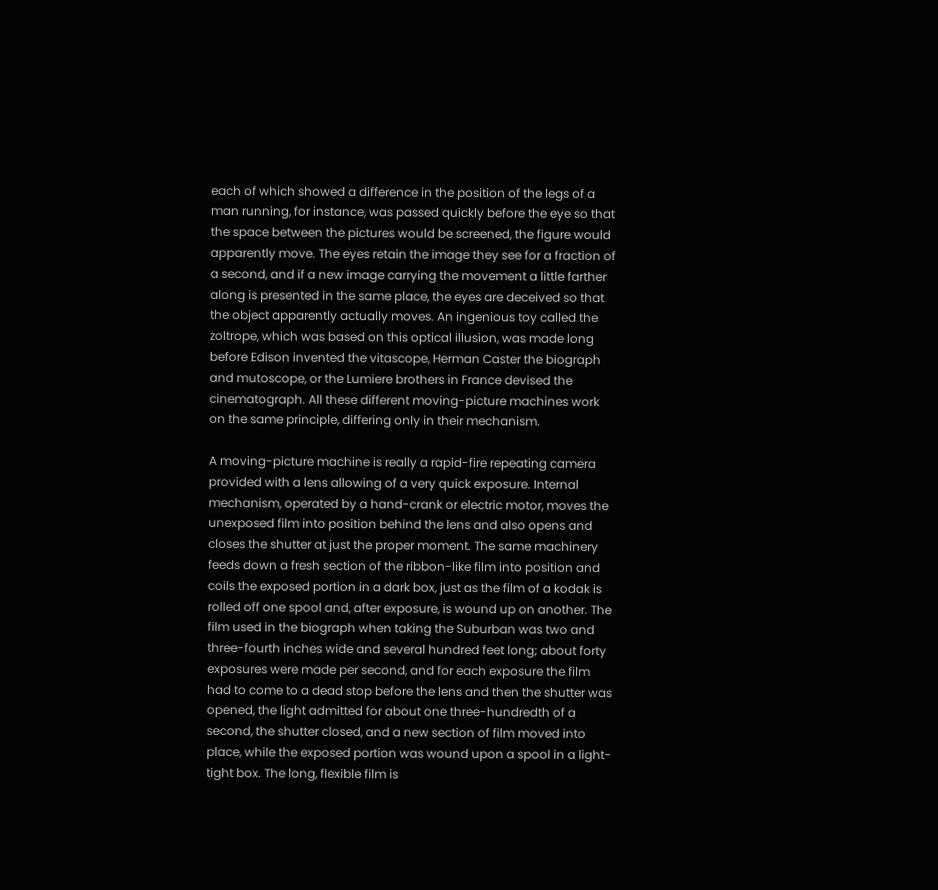each of which showed a difference in the position of the legs of a man running, for instance, was passed quickly before the eye so that the space between the pictures would be screened, the figure would apparently move. The eyes retain the image they see for a fraction of a second, and if a new image carrying the movement a little farther along is presented in the same place, the eyes are deceived so that the object apparently actually moves. An ingenious toy called the zoltrope, which was based on this optical illusion, was made long before Edison invented the vitascope, Herman Caster the biograph and mutoscope, or the Lumiere brothers in France devised the cinematograph. All these different moving-picture machines work on the same principle, differing only in their mechanism.

A moving-picture machine is really a rapid-fire repeating camera provided with a lens allowing of a very quick exposure. Internal mechanism, operated by a hand-crank or electric motor, moves the unexposed film into position behind the lens and also opens and closes the shutter at just the proper moment. The same machinery feeds down a fresh section of the ribbon-like film into position and coils the exposed portion in a dark box, just as the film of a kodak is rolled off one spool and, after exposure, is wound up on another. The film used in the biograph when taking the Suburban was two and three-fourth inches wide and several hundred feet long; about forty exposures were made per second, and for each exposure the film had to come to a dead stop before the lens and then the shutter was opened, the light admitted for about one three-hundredth of a second, the shutter closed, and a new section of film moved into place, while the exposed portion was wound upon a spool in a light-tight box. The long, flexible film is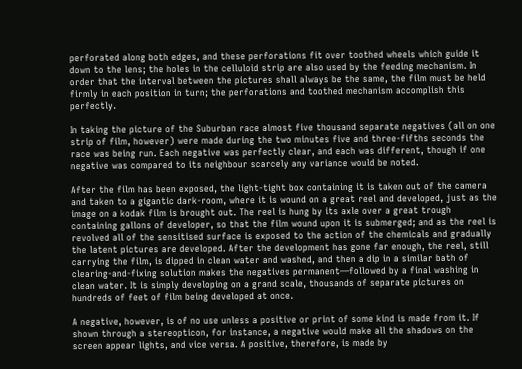perforated along both edges, and these perforations fit over toothed wheels which guide it down to the lens; the holes in the celluloid strip are also used by the feeding mechanism. In order that the interval between the pictures shall always be the same, the film must be held firmly in each position in turn; the perforations and toothed mechanism accomplish this perfectly.

In taking the picture of the Suburban race almost five thousand separate negatives (all on one strip of film, however) were made during the two minutes five and three-fifths seconds the race was being run. Each negative was perfectly clear, and each was different, though if one negative was compared to its neighbour scarcely any variance would be noted.

After the film has been exposed, the light-tight box containing it is taken out of the camera and taken to a gigantic dark-room, where it is wound on a great reel and developed, just as the image on a kodak film is brought out. The reel is hung by its axle over a great trough containing gallons of developer, so that the film wound upon it is submerged; and as the reel is revolved all of the sensitised surface is exposed to the action of the chemicals and gradually the latent pictures are developed. After the development has gone far enough, the reel, still carrying the film, is dipped in clean water and washed, and then a dip in a similar bath of clearing-and-fixing solution makes the negatives permanent—followed by a final washing in clean water. It is simply developing on a grand scale, thousands of separate pictures on hundreds of feet of film being developed at once.

A negative, however, is of no use unless a positive or print of some kind is made from it. If shown through a stereopticon, for instance, a negative would make all the shadows on the screen appear lights, and vice versa. A positive, therefore, is made by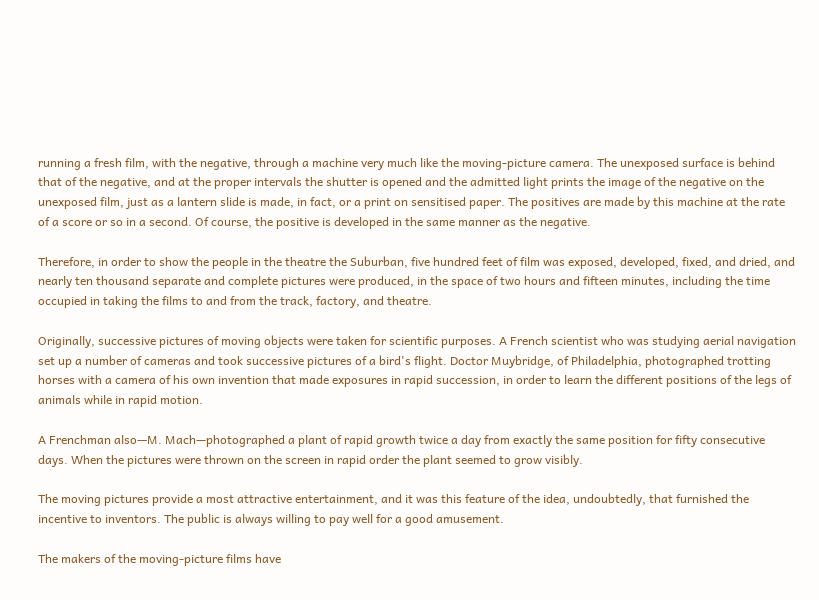running a fresh film, with the negative, through a machine very much like the moving-picture camera. The unexposed surface is behind that of the negative, and at the proper intervals the shutter is opened and the admitted light prints the image of the negative on the unexposed film, just as a lantern slide is made, in fact, or a print on sensitised paper. The positives are made by this machine at the rate of a score or so in a second. Of course, the positive is developed in the same manner as the negative.

Therefore, in order to show the people in the theatre the Suburban, five hundred feet of film was exposed, developed, fixed, and dried, and nearly ten thousand separate and complete pictures were produced, in the space of two hours and fifteen minutes, including the time occupied in taking the films to and from the track, factory, and theatre.

Originally, successive pictures of moving objects were taken for scientific purposes. A French scientist who was studying aerial navigation set up a number of cameras and took successive pictures of a bird's flight. Doctor Muybridge, of Philadelphia, photographed trotting horses with a camera of his own invention that made exposures in rapid succession, in order to learn the different positions of the legs of animals while in rapid motion.

A Frenchman also—M. Mach—photographed a plant of rapid growth twice a day from exactly the same position for fifty consecutive days. When the pictures were thrown on the screen in rapid order the plant seemed to grow visibly.

The moving pictures provide a most attractive entertainment, and it was this feature of the idea, undoubtedly, that furnished the incentive to inventors. The public is always willing to pay well for a good amusement.

The makers of the moving-picture films have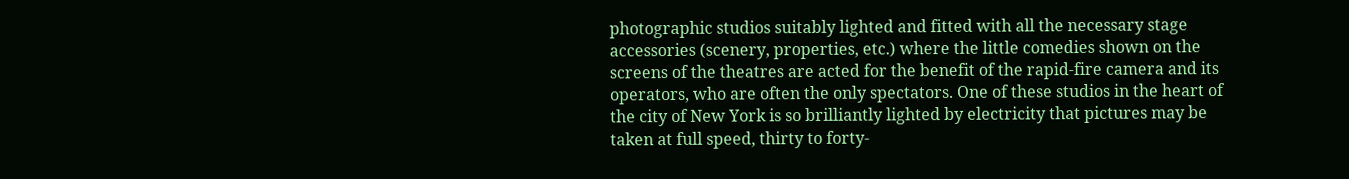photographic studios suitably lighted and fitted with all the necessary stage accessories (scenery, properties, etc.) where the little comedies shown on the screens of the theatres are acted for the benefit of the rapid-fire camera and its operators, who are often the only spectators. One of these studios in the heart of the city of New York is so brilliantly lighted by electricity that pictures may be taken at full speed, thirty to forty-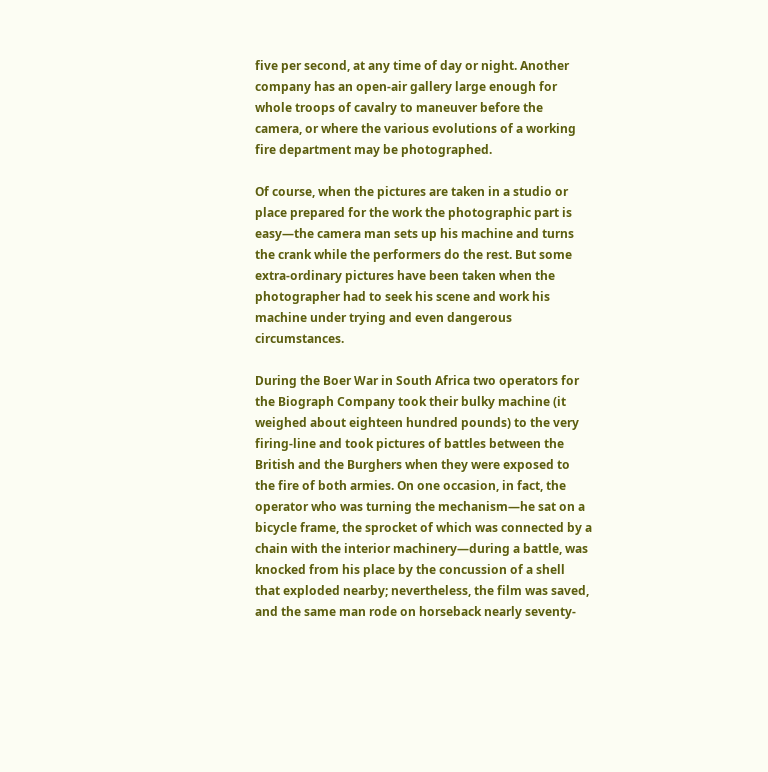five per second, at any time of day or night. Another company has an open-air gallery large enough for whole troops of cavalry to maneuver before the camera, or where the various evolutions of a working fire department may be photographed.

Of course, when the pictures are taken in a studio or place prepared for the work the photographic part is easy—the camera man sets up his machine and turns the crank while the performers do the rest. But some extra-ordinary pictures have been taken when the photographer had to seek his scene and work his machine under trying and even dangerous circumstances.

During the Boer War in South Africa two operators for the Biograph Company took their bulky machine (it weighed about eighteen hundred pounds) to the very firing-line and took pictures of battles between the British and the Burghers when they were exposed to the fire of both armies. On one occasion, in fact, the operator who was turning the mechanism—he sat on a bicycle frame, the sprocket of which was connected by a chain with the interior machinery—during a battle, was knocked from his place by the concussion of a shell that exploded nearby; nevertheless, the film was saved, and the same man rode on horseback nearly seventy-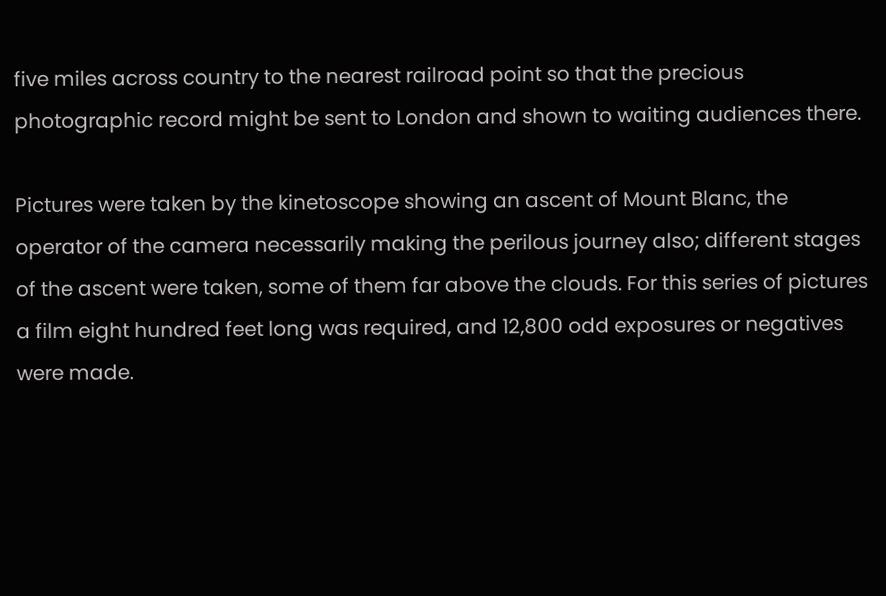five miles across country to the nearest railroad point so that the precious photographic record might be sent to London and shown to waiting audiences there.

Pictures were taken by the kinetoscope showing an ascent of Mount Blanc, the operator of the camera necessarily making the perilous journey also; different stages of the ascent were taken, some of them far above the clouds. For this series of pictures a film eight hundred feet long was required, and 12,800 odd exposures or negatives were made.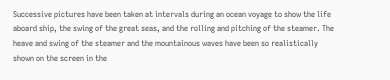Successive pictures have been taken at intervals during an ocean voyage to show the life aboard ship, the swing of the great seas, and the rolling and pitching of the steamer. The heave and swing of the steamer and the mountainous waves have been so realistically shown on the screen in the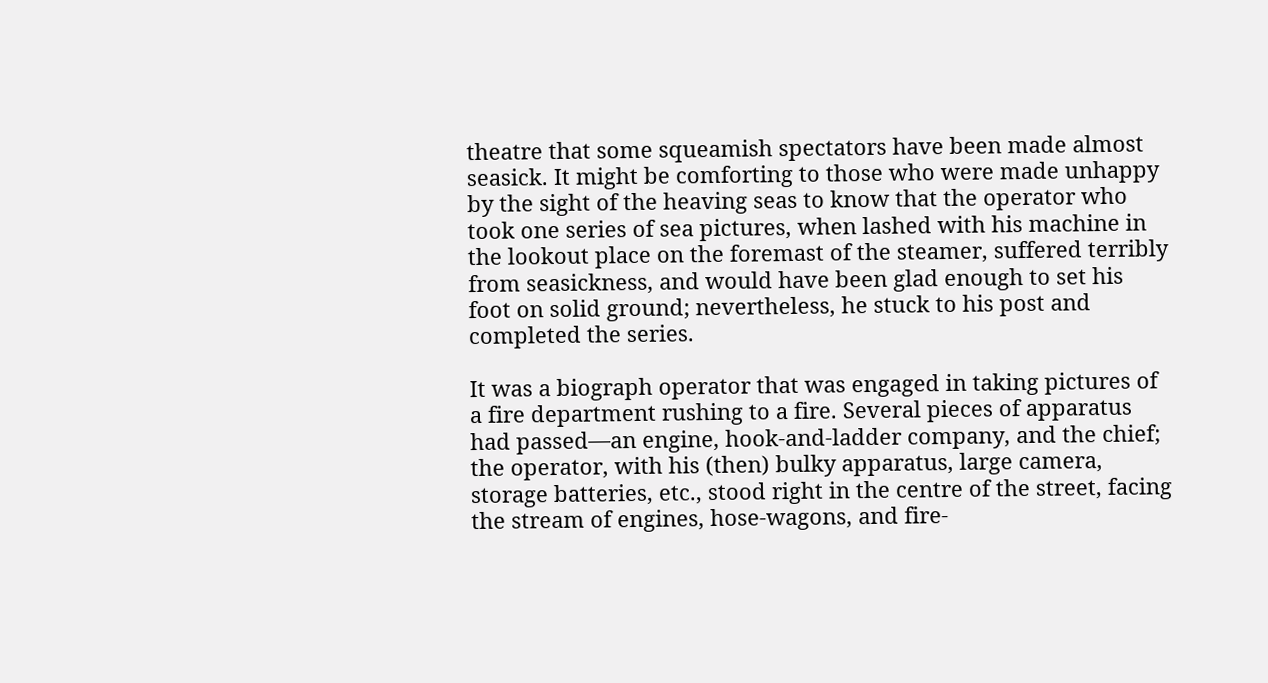theatre that some squeamish spectators have been made almost seasick. It might be comforting to those who were made unhappy by the sight of the heaving seas to know that the operator who took one series of sea pictures, when lashed with his machine in the lookout place on the foremast of the steamer, suffered terribly from seasickness, and would have been glad enough to set his foot on solid ground; nevertheless, he stuck to his post and completed the series.

It was a biograph operator that was engaged in taking pictures of a fire department rushing to a fire. Several pieces of apparatus had passed—an engine, hook-and-ladder company, and the chief; the operator, with his (then) bulky apparatus, large camera, storage batteries, etc., stood right in the centre of the street, facing the stream of engines, hose-wagons, and fire-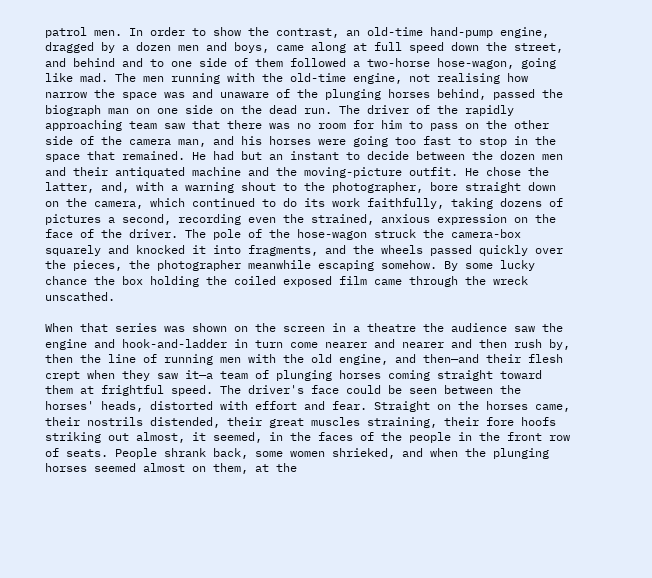patrol men. In order to show the contrast, an old-time hand-pump engine, dragged by a dozen men and boys, came along at full speed down the street, and behind and to one side of them followed a two-horse hose-wagon, going like mad. The men running with the old-time engine, not realising how narrow the space was and unaware of the plunging horses behind, passed the biograph man on one side on the dead run. The driver of the rapidly approaching team saw that there was no room for him to pass on the other side of the camera man, and his horses were going too fast to stop in the space that remained. He had but an instant to decide between the dozen men and their antiquated machine and the moving-picture outfit. He chose the latter, and, with a warning shout to the photographer, bore straight down on the camera, which continued to do its work faithfully, taking dozens of pictures a second, recording even the strained, anxious expression on the face of the driver. The pole of the hose-wagon struck the camera-box squarely and knocked it into fragments, and the wheels passed quickly over the pieces, the photographer meanwhile escaping somehow. By some lucky chance the box holding the coiled exposed film came through the wreck unscathed.

When that series was shown on the screen in a theatre the audience saw the engine and hook-and-ladder in turn come nearer and nearer and then rush by, then the line of running men with the old engine, and then—and their flesh crept when they saw it—a team of plunging horses coming straight toward them at frightful speed. The driver's face could be seen between the horses' heads, distorted with effort and fear. Straight on the horses came, their nostrils distended, their great muscles straining, their fore hoofs striking out almost, it seemed, in the faces of the people in the front row of seats. People shrank back, some women shrieked, and when the plunging horses seemed almost on them, at the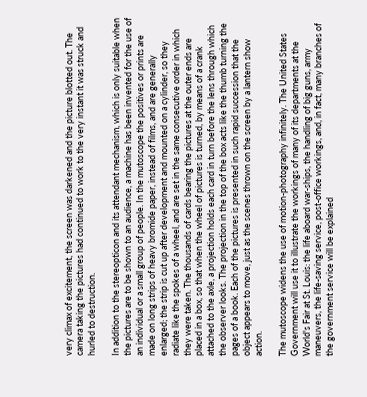very climax of excitement, the screen was darkened and the picture blotted out. The camera taking the pictures had continued to work to the very instant it was struck and hurled to destruction.

In addition to the stereopticon and its attendant mechanism, which is only suitable when the pictures are to be shown to an audience, a machine has been invented for the use of an individual or a small group of people. In the mutoscope the positives or prints are made on long strips of heavy bromide paper, instead of films, and are generally enlarged; the strip is cut up after development and mounted on a cylinder, so they radiate like the spokes of a wheel, and are set in the same consecutive order in which they were taken. The thousands of cards bearing the pictures at the outer ends are placed in a box, so that when the wheel of pictures is turned, by means of a crank attached to the axle, a projection holds each card in turn before the lens through which the observer looks. The projection in the top of the box acts like the thumb turning the pages of a book. Each of the pictures is presented in such rapid succession that the object appears to move, just as the scenes thrown on the screen by a lantern show action.

The mutoscope widens the use of motion-photography infinitely. The United States Government will use it to illustrate the workings of many of its departments at the World's Fair at St. Louis: the life aboard war-ships, the handling of big guns, army maneuvers, the life-saving service, post-office workings, and, in fact, many branches of the government service will be explained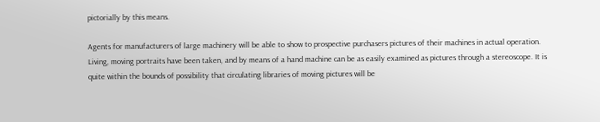pictorially by this means.

Agents for manufacturers of large machinery will be able to show to prospective purchasers pictures of their machines in actual operation. Living, moving portraits have been taken, and by means of a hand machine can be as easily examined as pictures through a stereoscope. It is quite within the bounds of possibility that circulating libraries of moving pictures will be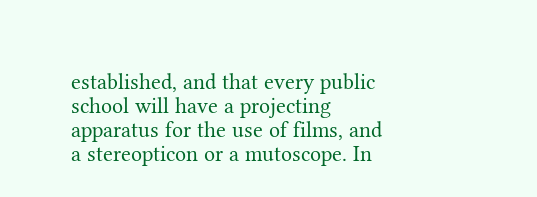established, and that every public school will have a projecting apparatus for the use of films, and a stereopticon or a mutoscope. In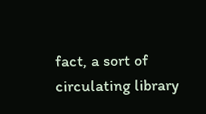fact, a sort of circulating library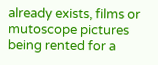already exists, films or mutoscope pictures being rented for a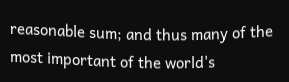reasonable sum; and thus many of the most important of the world's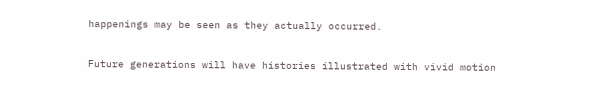happenings may be seen as they actually occurred.

Future generations will have histories illustrated with vivid motion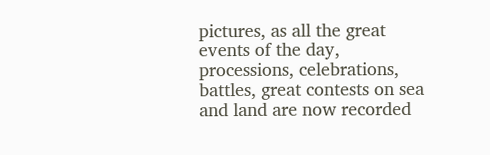pictures, as all the great events of the day, processions, celebrations, battles, great contests on sea and land are now recorded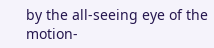by the all-seeing eye of the motion-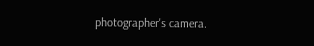photographer's camera.